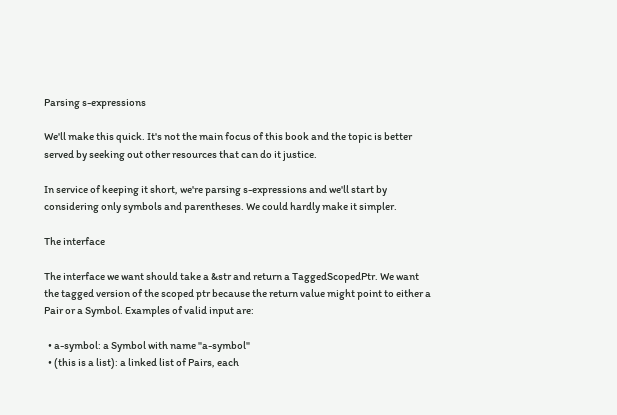Parsing s-expressions

We'll make this quick. It's not the main focus of this book and the topic is better served by seeking out other resources that can do it justice.

In service of keeping it short, we're parsing s-expressions and we'll start by considering only symbols and parentheses. We could hardly make it simpler.

The interface

The interface we want should take a &str and return a TaggedScopedPtr. We want the tagged version of the scoped ptr because the return value might point to either a Pair or a Symbol. Examples of valid input are:

  • a-symbol: a Symbol with name "a-symbol"
  • (this is a list): a linked list of Pairs, each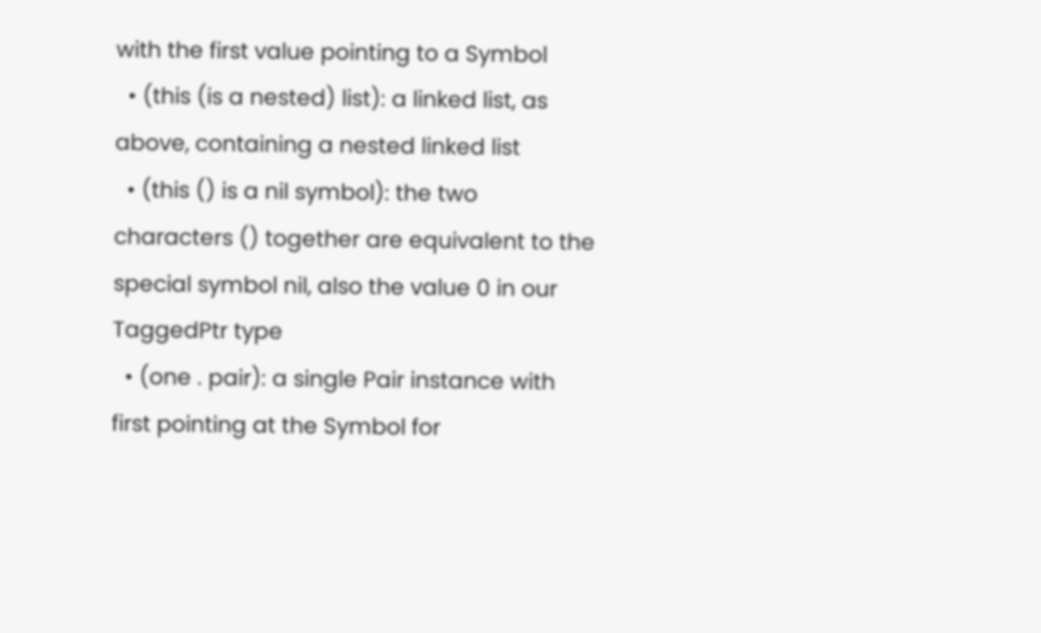with the first value pointing to a Symbol
  • (this (is a nested) list): a linked list, as above, containing a nested linked list
  • (this () is a nil symbol): the two characters () together are equivalent to the special symbol nil, also the value 0 in our TaggedPtr type
  • (one . pair): a single Pair instance with first pointing at the Symbol for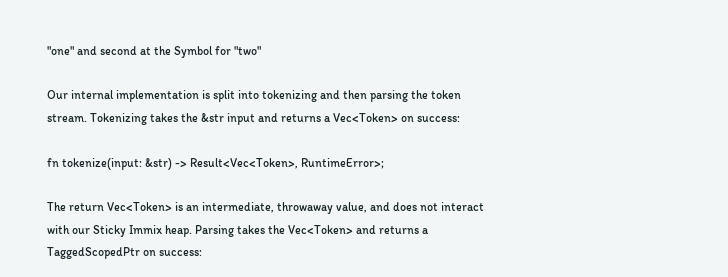"one" and second at the Symbol for "two"

Our internal implementation is split into tokenizing and then parsing the token stream. Tokenizing takes the &str input and returns a Vec<Token> on success:

fn tokenize(input: &str) -> Result<Vec<Token>, RuntimeError>;

The return Vec<Token> is an intermediate, throwaway value, and does not interact with our Sticky Immix heap. Parsing takes the Vec<Token> and returns a TaggedScopedPtr on success: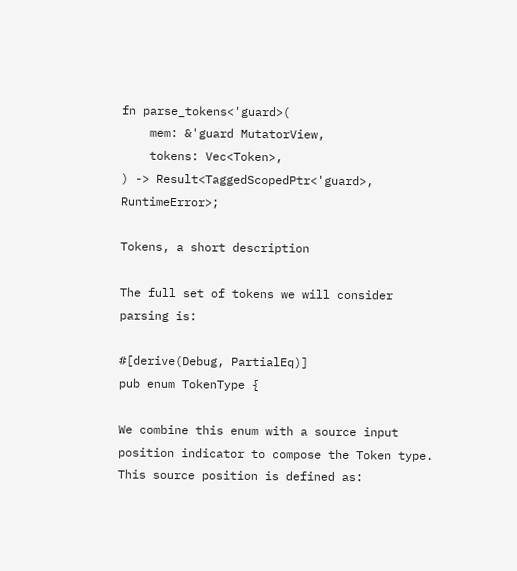fn parse_tokens<'guard>(
    mem: &'guard MutatorView,
    tokens: Vec<Token>,
) -> Result<TaggedScopedPtr<'guard>, RuntimeError>;

Tokens, a short description

The full set of tokens we will consider parsing is:

#[derive(Debug, PartialEq)]
pub enum TokenType {

We combine this enum with a source input position indicator to compose the Token type. This source position is defined as: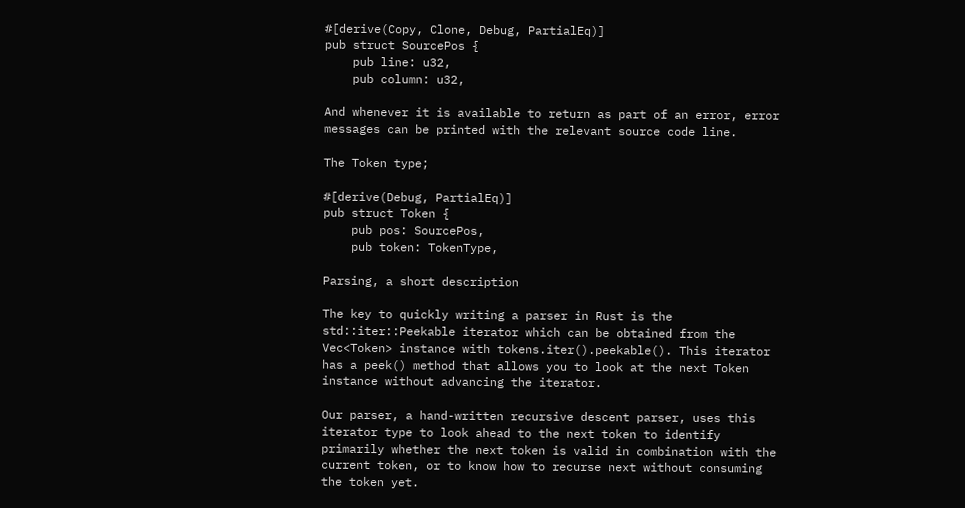#[derive(Copy, Clone, Debug, PartialEq)]
pub struct SourcePos {
    pub line: u32,
    pub column: u32,

And whenever it is available to return as part of an error, error messages can be printed with the relevant source code line.

The Token type;

#[derive(Debug, PartialEq)]
pub struct Token {
    pub pos: SourcePos,
    pub token: TokenType,

Parsing, a short description

The key to quickly writing a parser in Rust is the std::iter::Peekable iterator which can be obtained from the Vec<Token> instance with tokens.iter().peekable(). This iterator has a peek() method that allows you to look at the next Token instance without advancing the iterator.

Our parser, a hand-written recursive descent parser, uses this iterator type to look ahead to the next token to identify primarily whether the next token is valid in combination with the current token, or to know how to recurse next without consuming the token yet.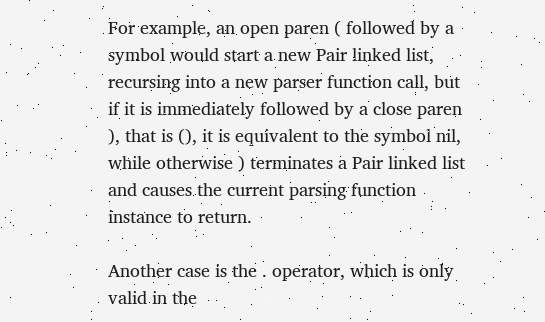For example, an open paren ( followed by a symbol would start a new Pair linked list, recursing into a new parser function call, but if it is immediately followed by a close paren ), that is (), it is equivalent to the symbol nil, while otherwise ) terminates a Pair linked list and causes the current parsing function instance to return.

Another case is the . operator, which is only valid in the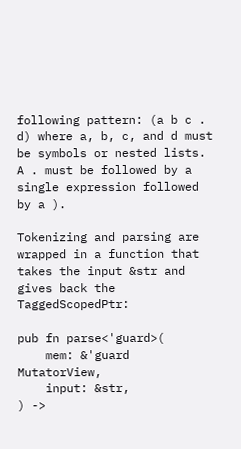following pattern: (a b c . d) where a, b, c, and d must be symbols or nested lists. A . must be followed by a single expression followed by a ).

Tokenizing and parsing are wrapped in a function that takes the input &str and gives back the TaggedScopedPtr:

pub fn parse<'guard>(
    mem: &'guard MutatorView,
    input: &str,
) ->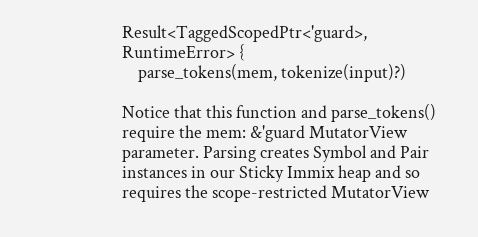Result<TaggedScopedPtr<'guard>, RuntimeError> {
    parse_tokens(mem, tokenize(input)?)

Notice that this function and parse_tokens() require the mem: &'guard MutatorView parameter. Parsing creates Symbol and Pair instances in our Sticky Immix heap and so requires the scope-restricted MutatorView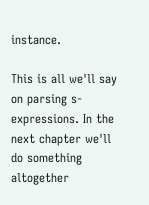instance.

This is all we'll say on parsing s-expressions. In the next chapter we'll do something altogether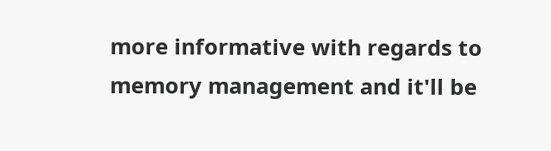more informative with regards to memory management and it'll be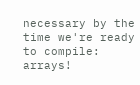necessary by the time we're ready to compile: arrays!